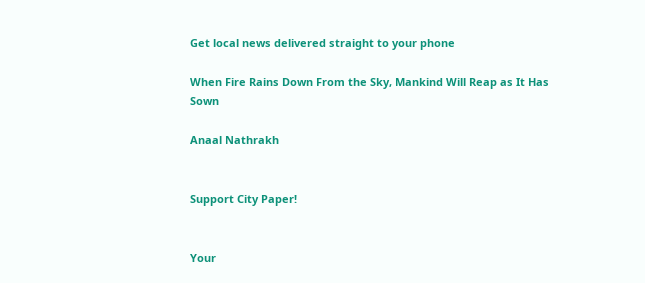Get local news delivered straight to your phone

When Fire Rains Down From the Sky, Mankind Will Reap as It Has Sown

Anaal Nathrakh


Support City Paper!


Your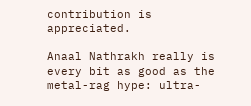contribution is appreciated.

Anaal Nathrakh really is every bit as good as the metal-rag hype: ultra-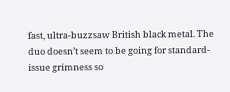fast, ultra-buzzsaw British black metal. The duo doesn’t seem to be going for standard-issue grimness so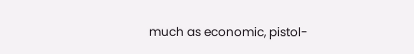much as economic, pistol-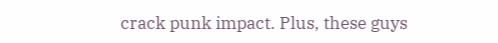crack punk impact. Plus, these guys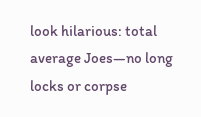look hilarious: total average Joes—no long locks or corpse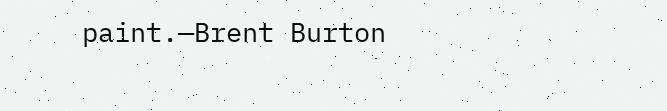paint.—Brent Burton